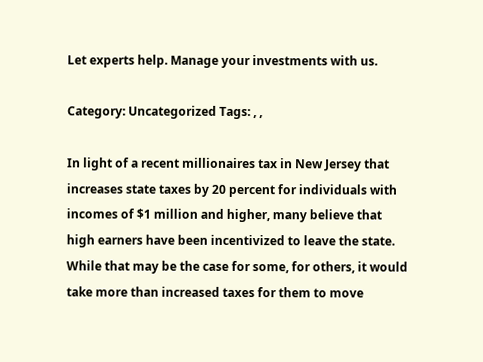Let experts help. Manage your investments with us.

Category: Uncategorized Tags: , ,

In light of a recent millionaires tax in New Jersey that increases state taxes by 20 percent for individuals with incomes of $1 million and higher, many believe that high earners have been incentivized to leave the state. While that may be the case for some, for others, it would take more than increased taxes for them to move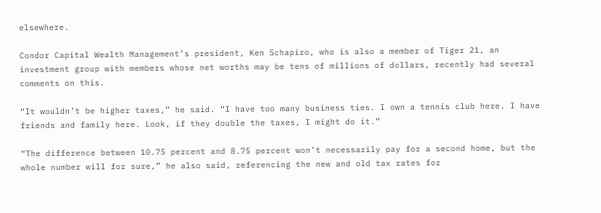elsewhere.

Condor Capital Wealth Management’s president, Ken Schapiro, who is also a member of Tiger 21, an investment group with members whose net worths may be tens of millions of dollars, recently had several comments on this.

“It wouldn’t be higher taxes,” he said. “I have too many business ties. I own a tennis club here. I have friends and family here. Look, if they double the taxes, I might do it.”

“The difference between 10.75 percent and 8.75 percent won’t necessarily pay for a second home, but the whole number will for sure,” he also said, referencing the new and old tax rates for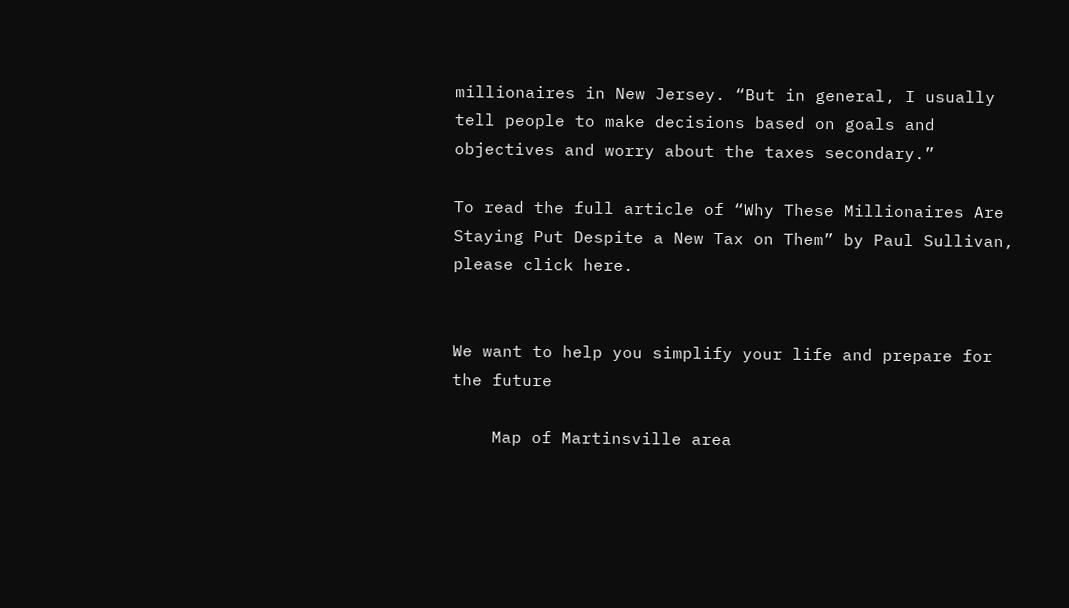millionaires in New Jersey. “But in general, I usually tell people to make decisions based on goals and objectives and worry about the taxes secondary.”

To read the full article of “Why These Millionaires Are Staying Put Despite a New Tax on Them” by Paul Sullivan, please click here.


We want to help you simplify your life and prepare for the future

    Map of Martinsville area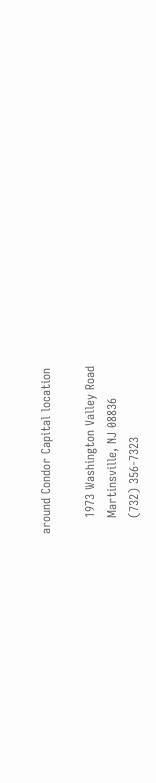around Condor Capital location

    1973 Washington Valley Road
    Martinsville, NJ 08836
    (732) 356-7323